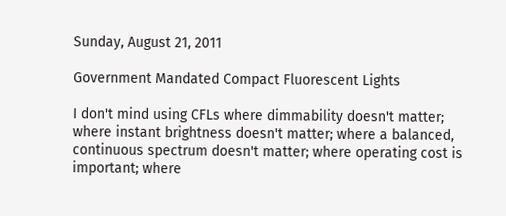Sunday, August 21, 2011

Government Mandated Compact Fluorescent Lights

I don't mind using CFLs where dimmability doesn't matter; where instant brightness doesn't matter; where a balanced, continuous spectrum doesn't matter; where operating cost is important; where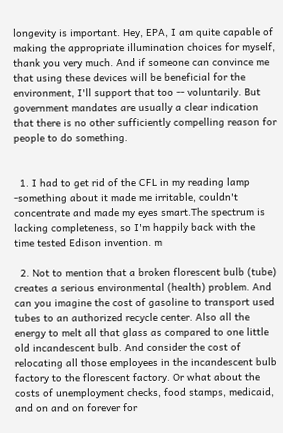longevity is important. Hey, EPA, I am quite capable of making the appropriate illumination choices for myself, thank you very much. And if someone can convince me that using these devices will be beneficial for the environment, I'll support that too -- voluntarily. But government mandates are usually a clear indication that there is no other sufficiently compelling reason for people to do something.


  1. I had to get rid of the CFL in my reading lamp -something about it made me irritable, couldn't concentrate and made my eyes smart.The spectrum is lacking completeness, so I'm happily back with the time tested Edison invention. m

  2. Not to mention that a broken florescent bulb (tube) creates a serious environmental (health) problem. And can you imagine the cost of gasoline to transport used tubes to an authorized recycle center. Also all the energy to melt all that glass as compared to one little old incandescent bulb. And consider the cost of relocating all those employees in the incandescent bulb factory to the florescent factory. Or what about the costs of unemployment checks, food stamps, medicaid, and on and on forever for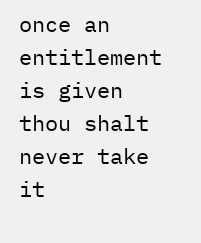once an entitlement is given thou shalt never take it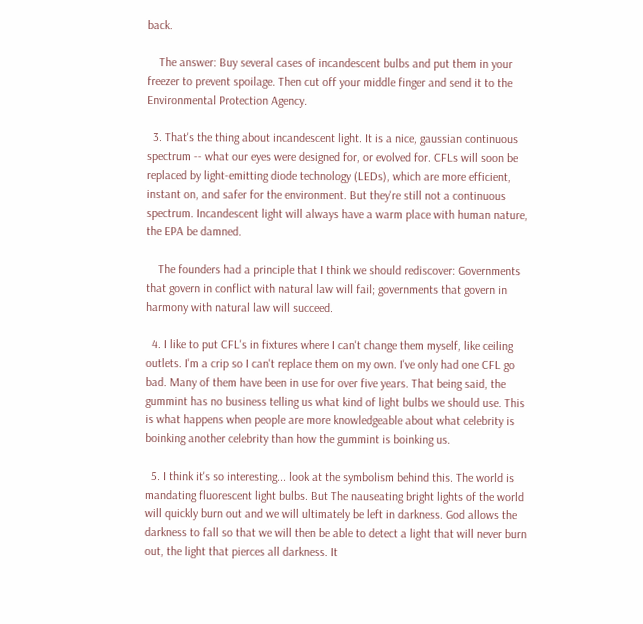back.

    The answer: Buy several cases of incandescent bulbs and put them in your freezer to prevent spoilage. Then cut off your middle finger and send it to the Environmental Protection Agency.

  3. That's the thing about incandescent light. It is a nice, gaussian continuous spectrum -- what our eyes were designed for, or evolved for. CFLs will soon be replaced by light-emitting diode technology (LEDs), which are more efficient, instant on, and safer for the environment. But they're still not a continuous spectrum. Incandescent light will always have a warm place with human nature, the EPA be damned.

    The founders had a principle that I think we should rediscover: Governments that govern in conflict with natural law will fail; governments that govern in harmony with natural law will succeed.

  4. I like to put CFL's in fixtures where I can't change them myself, like ceiling outlets. I'm a crip so I can't replace them on my own. I've only had one CFL go bad. Many of them have been in use for over five years. That being said, the gummint has no business telling us what kind of light bulbs we should use. This is what happens when people are more knowledgeable about what celebrity is boinking another celebrity than how the gummint is boinking us.

  5. I think it's so interesting... look at the symbolism behind this. The world is mandating fluorescent light bulbs. But The nauseating bright lights of the world will quickly burn out and we will ultimately be left in darkness. God allows the darkness to fall so that we will then be able to detect a light that will never burn out, the light that pierces all darkness. It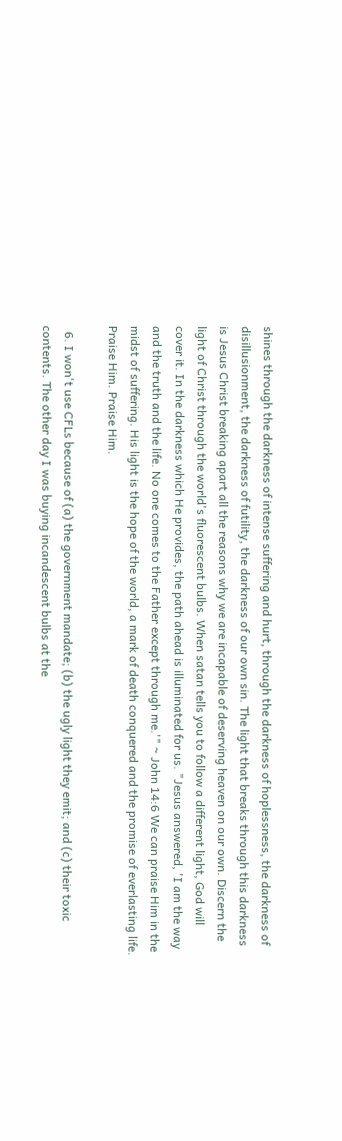shines through the darkness of intense suffering and hurt, through the darkness of hoplessness, the darkness of disillusionment, the darkness of futility, the darkness of our own sin. The light that breaks through this darkness is Jesus Christ breaking apart all the reasons why we are incapable of deserving heaven on our own. Discern the light of Christ through the world's fluorescent bulbs. When satan tells you to follow a different light, God will cover it. In the darkness which He provides, the path ahead is illuminated for us. "Jesus answered, 'I am the way and the truth and the life. No one comes to the Father except through me.'" ~ John 14:6 We can praise Him in the midst of suffering. His light is the hope of the world, a mark of death conquered and the promise of everlasting life. Praise Him. Praise Him.

  6. I won't use CFLs because of (a) the government mandate; (b) the ugly light they emit; and (c) their toxic contents. The other day I was buying incandescent bulbs at the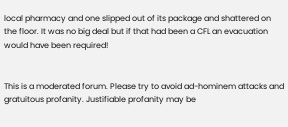local pharmacy and one slipped out of its package and shattered on the floor. It was no big deal but if that had been a CFL an evacuation would have been required!


This is a moderated forum. Please try to avoid ad-hominem attacks and gratuitous profanity. Justifiable profanity may be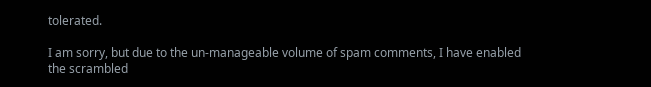tolerated.

I am sorry, but due to the un-manageable volume of spam comments, I have enabled the scrambled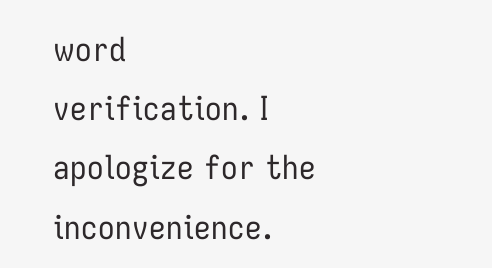word verification. I apologize for the inconvenience.